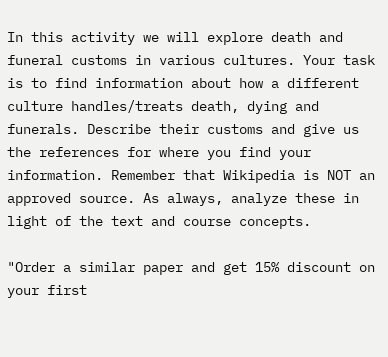In this activity we will explore death and funeral customs in various cultures. Your task is to find information about how a different culture handles/treats death, dying and funerals. Describe their customs and give us the references for where you find your information. Remember that Wikipedia is NOT an approved source. As always, analyze these in light of the text and course concepts.

"Order a similar paper and get 15% discount on your first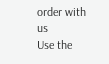order with us
Use the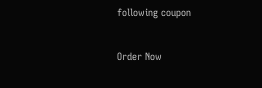following coupon

Order Now